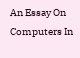An Essay On Computers In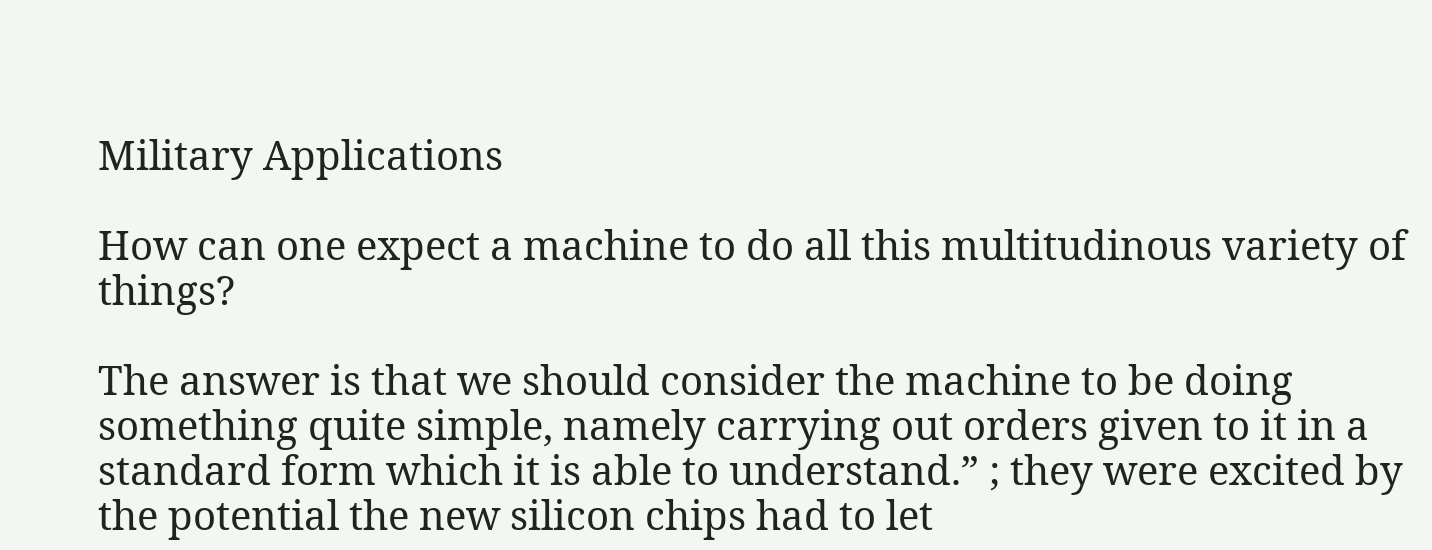Military Applications

How can one expect a machine to do all this multitudinous variety of things?

The answer is that we should consider the machine to be doing something quite simple, namely carrying out orders given to it in a standard form which it is able to understand.” ; they were excited by the potential the new silicon chips had to let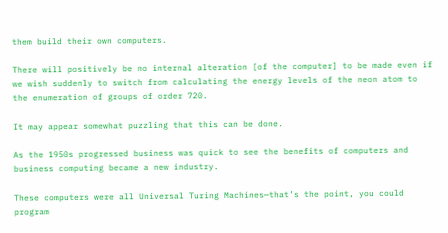them build their own computers.

There will positively be no internal alteration [of the computer] to be made even if we wish suddenly to switch from calculating the energy levels of the neon atom to the enumeration of groups of order 720.

It may appear somewhat puzzling that this can be done.

As the 1950s progressed business was quick to see the benefits of computers and business computing became a new industry.

These computers were all Universal Turing Machines—that’s the point, you could program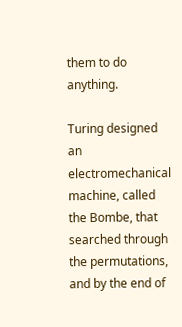them to do anything.

Turing designed an electromechanical machine, called the Bombe, that searched through the permutations, and by the end of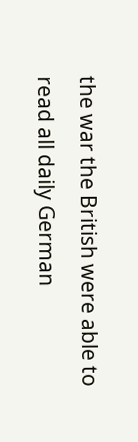the war the British were able to read all daily German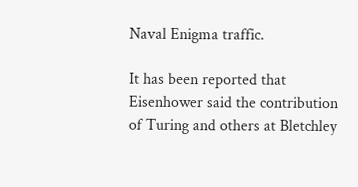Naval Enigma traffic.

It has been reported that Eisenhower said the contribution of Turing and others at Bletchley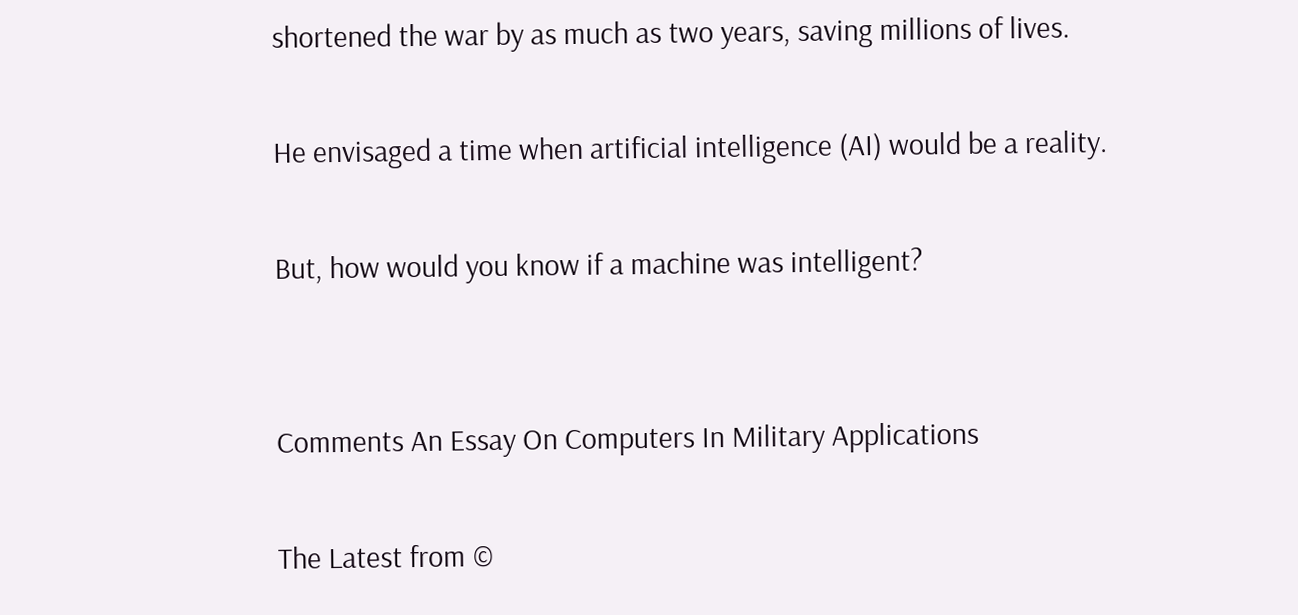shortened the war by as much as two years, saving millions of lives.

He envisaged a time when artificial intelligence (AI) would be a reality.

But, how would you know if a machine was intelligent?


Comments An Essay On Computers In Military Applications

The Latest from ©